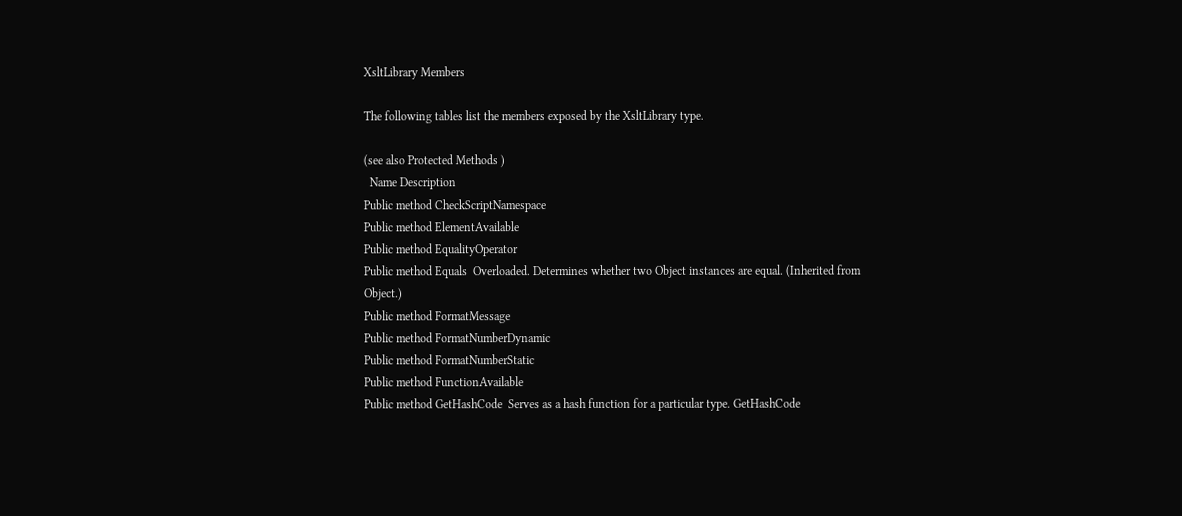XsltLibrary Members

The following tables list the members exposed by the XsltLibrary type.

(see also Protected Methods )
  Name Description
Public method CheckScriptNamespace
Public method ElementAvailable
Public method EqualityOperator
Public method Equals  Overloaded. Determines whether two Object instances are equal. (Inherited from Object.)
Public method FormatMessage
Public method FormatNumberDynamic
Public method FormatNumberStatic
Public method FunctionAvailable
Public method GetHashCode  Serves as a hash function for a particular type. GetHashCode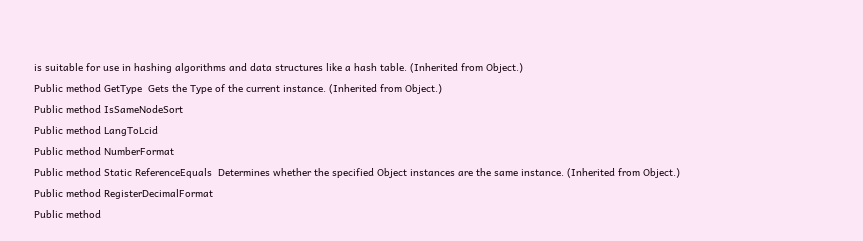is suitable for use in hashing algorithms and data structures like a hash table. (Inherited from Object.)
Public method GetType  Gets the Type of the current instance. (Inherited from Object.)
Public method IsSameNodeSort
Public method LangToLcid
Public method NumberFormat
Public method Static ReferenceEquals  Determines whether the specified Object instances are the same instance. (Inherited from Object.)
Public method RegisterDecimalFormat
Public method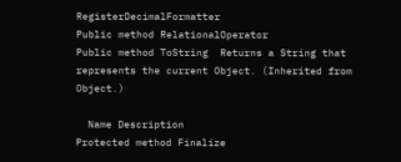RegisterDecimalFormatter
Public method RelationalOperator
Public method ToString  Returns a String that represents the current Object. (Inherited from Object.)

  Name Description
Protected method Finalize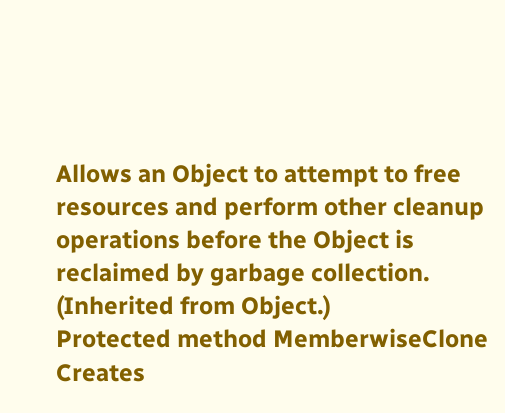Allows an Object to attempt to free resources and perform other cleanup operations before the Object is reclaimed by garbage collection. (Inherited from Object.)
Protected method MemberwiseClone  Creates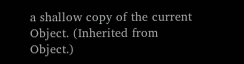a shallow copy of the current Object. (Inherited from Object.)